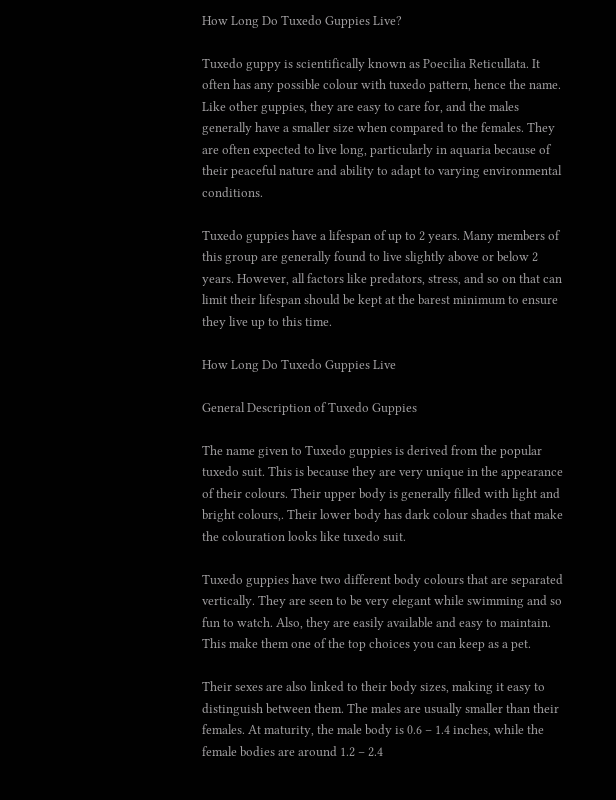How Long Do Tuxedo Guppies Live?

Tuxedo guppy is scientifically known as Poecilia Reticullata. It often has any possible colour with tuxedo pattern, hence the name. Like other guppies, they are easy to care for, and the males generally have a smaller size when compared to the females. They are often expected to live long, particularly in aquaria because of their peaceful nature and ability to adapt to varying environmental conditions.

Tuxedo guppies have a lifespan of up to 2 years. Many members of this group are generally found to live slightly above or below 2 years. However, all factors like predators, stress, and so on that can limit their lifespan should be kept at the barest minimum to ensure they live up to this time.

How Long Do Tuxedo Guppies Live

General Description of Tuxedo Guppies

The name given to Tuxedo guppies is derived from the popular tuxedo suit. This is because they are very unique in the appearance of their colours. Their upper body is generally filled with light and bright colours,. Their lower body has dark colour shades that make the colouration looks like tuxedo suit.

Tuxedo guppies have two different body colours that are separated vertically. They are seen to be very elegant while swimming and so fun to watch. Also, they are easily available and easy to maintain. This make them one of the top choices you can keep as a pet.

Their sexes are also linked to their body sizes, making it easy to distinguish between them. The males are usually smaller than their females. At maturity, the male body is 0.6 – 1.4 inches, while the female bodies are around 1.2 – 2.4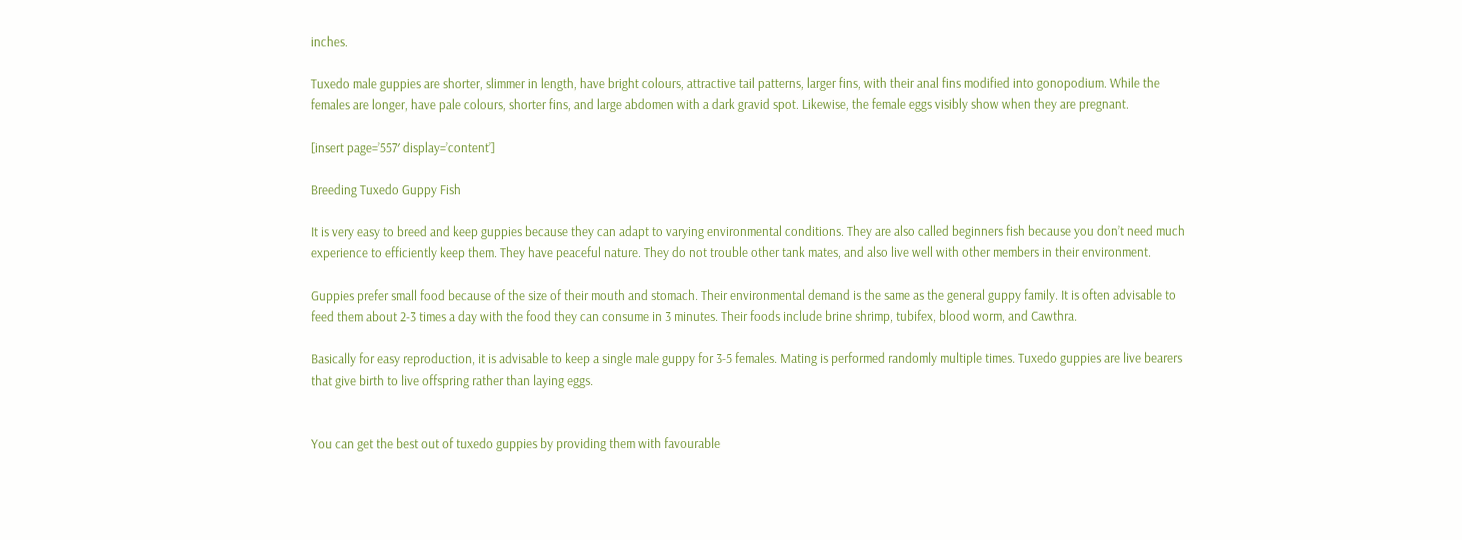inches.

Tuxedo male guppies are shorter, slimmer in length, have bright colours, attractive tail patterns, larger fins, with their anal fins modified into gonopodium. While the females are longer, have pale colours, shorter fins, and large abdomen with a dark gravid spot. Likewise, the female eggs visibly show when they are pregnant.

[insert page=’557′ display=’content’]

Breeding Tuxedo Guppy Fish

It is very easy to breed and keep guppies because they can adapt to varying environmental conditions. They are also called beginners fish because you don’t need much experience to efficiently keep them. They have peaceful nature. They do not trouble other tank mates, and also live well with other members in their environment.

Guppies prefer small food because of the size of their mouth and stomach. Their environmental demand is the same as the general guppy family. It is often advisable to feed them about 2-3 times a day with the food they can consume in 3 minutes. Their foods include brine shrimp, tubifex, blood worm, and Cawthra.

Basically for easy reproduction, it is advisable to keep a single male guppy for 3-5 females. Mating is performed randomly multiple times. Tuxedo guppies are live bearers that give birth to live offspring rather than laying eggs.


You can get the best out of tuxedo guppies by providing them with favourable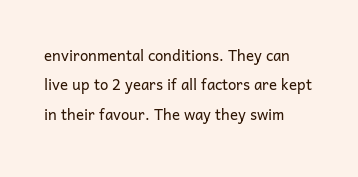environmental conditions. They can live up to 2 years if all factors are kept in their favour. The way they swim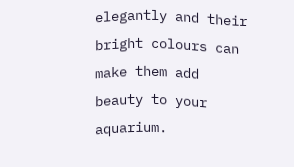elegantly and their bright colours can make them add beauty to your aquarium.